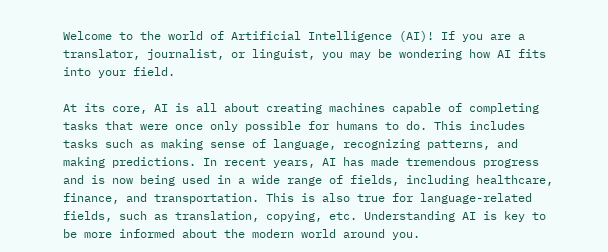Welcome to the world of Artificial Intelligence (AI)! If you are a translator, journalist, or linguist, you may be wondering how AI fits into your field.

At its core, AI is all about creating machines capable of completing tasks that were once only possible for humans to do. This includes tasks such as making sense of language, recognizing patterns, and making predictions. In recent years, AI has made tremendous progress and is now being used in a wide range of fields, including healthcare, finance, and transportation. This is also true for language-related fields, such as translation, copying, etc. Understanding AI is key to be more informed about the modern world around you.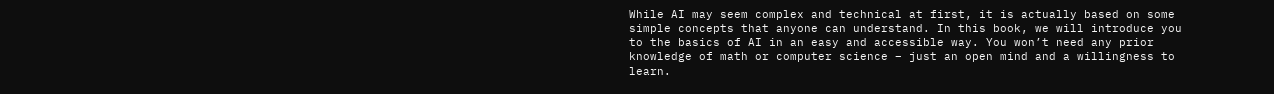While AI may seem complex and technical at first, it is actually based on some simple concepts that anyone can understand. In this book, we will introduce you to the basics of AI in an easy and accessible way. You won’t need any prior knowledge of math or computer science – just an open mind and a willingness to learn.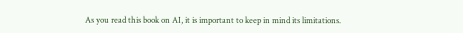As you read this book on AI, it is important to keep in mind its limitations.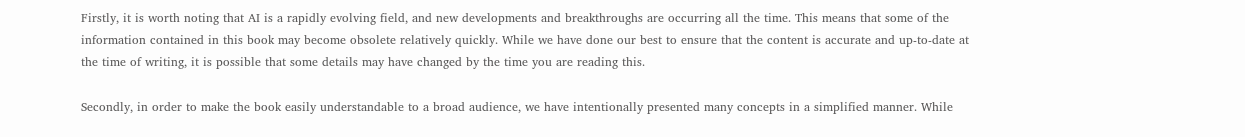Firstly, it is worth noting that AI is a rapidly evolving field, and new developments and breakthroughs are occurring all the time. This means that some of the information contained in this book may become obsolete relatively quickly. While we have done our best to ensure that the content is accurate and up-to-date at the time of writing, it is possible that some details may have changed by the time you are reading this.

Secondly, in order to make the book easily understandable to a broad audience, we have intentionally presented many concepts in a simplified manner. While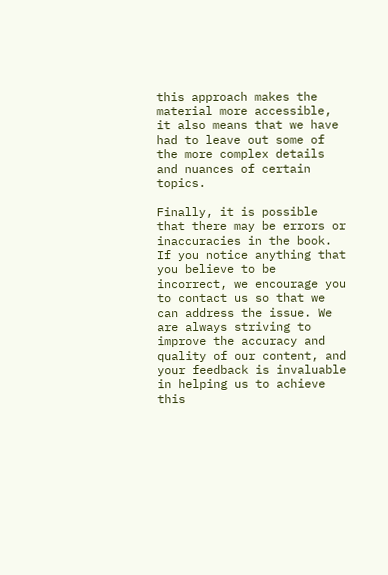this approach makes the material more accessible, it also means that we have had to leave out some of the more complex details and nuances of certain topics.

Finally, it is possible that there may be errors or inaccuracies in the book. If you notice anything that you believe to be incorrect, we encourage you to contact us so that we can address the issue. We are always striving to improve the accuracy and quality of our content, and your feedback is invaluable in helping us to achieve this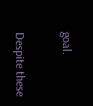goal.

Despite these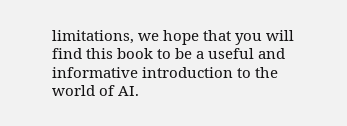limitations, we hope that you will find this book to be a useful and informative introduction to the world of AI.